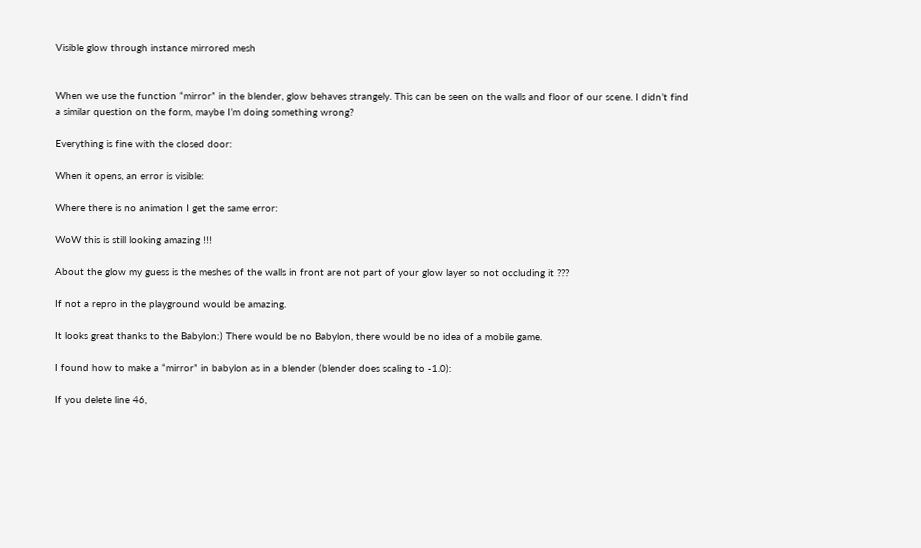Visible glow through instance mirrored mesh


When we use the function “mirror” in the blender, glow behaves strangely. This can be seen on the walls and floor of our scene. I didn’t find a similar question on the form, maybe I’m doing something wrong?

Everything is fine with the closed door:

When it opens, an error is visible:

Where there is no animation I get the same error:

WoW this is still looking amazing !!!

About the glow my guess is the meshes of the walls in front are not part of your glow layer so not occluding it ???

If not a repro in the playground would be amazing.

It looks great thanks to the Babylon:) There would be no Babylon, there would be no idea of a mobile game.

I found how to make a “mirror” in babylon as in a blender (blender does scaling to -1.0):

If you delete line 46,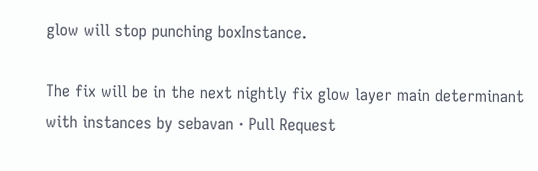glow will stop punching boxInstance.

The fix will be in the next nightly fix glow layer main determinant with instances by sebavan · Pull Request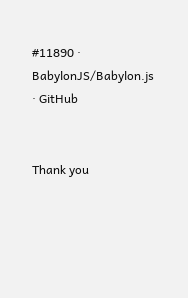#11890 · BabylonJS/Babylon.js · GitHub


Thank you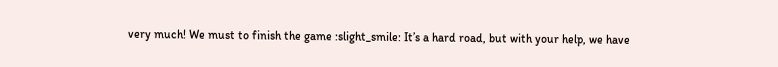very much! We must to finish the game :slight_smile: It’s a hard road, but with your help, we have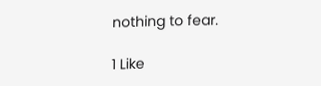nothing to fear.

1 Like